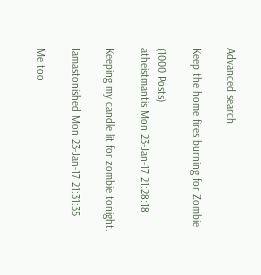Advanced search

Keep the home fires burning for Zombie

(1000 Posts)
atheistmantis Mon 23-Jan-17 21:28:18

Keeping my candle lit for zombie tonight.

Iamastonished Mon 23-Jan-17 21:31:35

Me too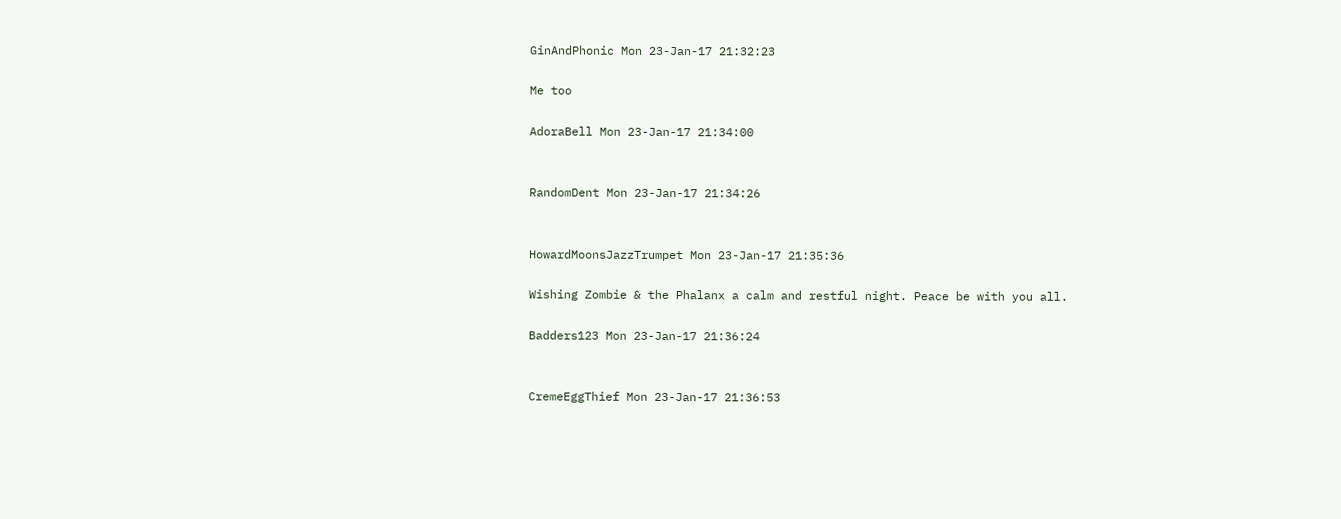GinAndPhonic Mon 23-Jan-17 21:32:23

Me too

AdoraBell Mon 23-Jan-17 21:34:00


RandomDent Mon 23-Jan-17 21:34:26


HowardMoonsJazzTrumpet Mon 23-Jan-17 21:35:36

Wishing Zombie & the Phalanx a calm and restful night. Peace be with you all.

Badders123 Mon 23-Jan-17 21:36:24


CremeEggThief Mon 23-Jan-17 21:36:53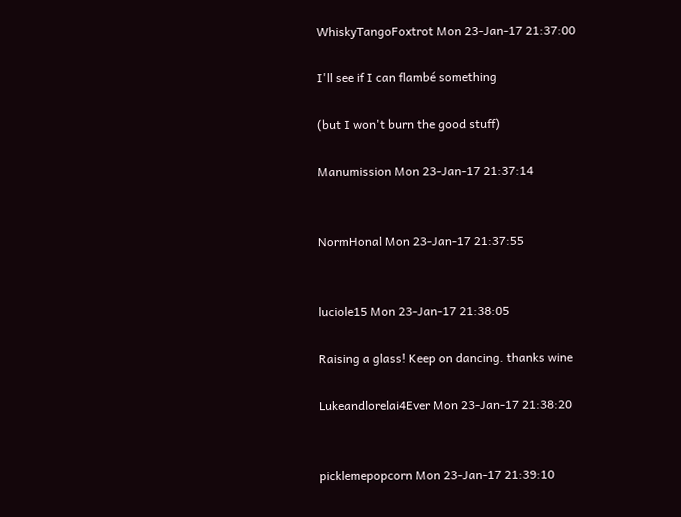WhiskyTangoFoxtrot Mon 23-Jan-17 21:37:00

I'll see if I can flambé something

(but I won't burn the good stuff)

Manumission Mon 23-Jan-17 21:37:14


NormHonal Mon 23-Jan-17 21:37:55


luciole15 Mon 23-Jan-17 21:38:05

Raising a glass! Keep on dancing. thanks wine

Lukeandlorelai4Ever Mon 23-Jan-17 21:38:20


picklemepopcorn Mon 23-Jan-17 21:39:10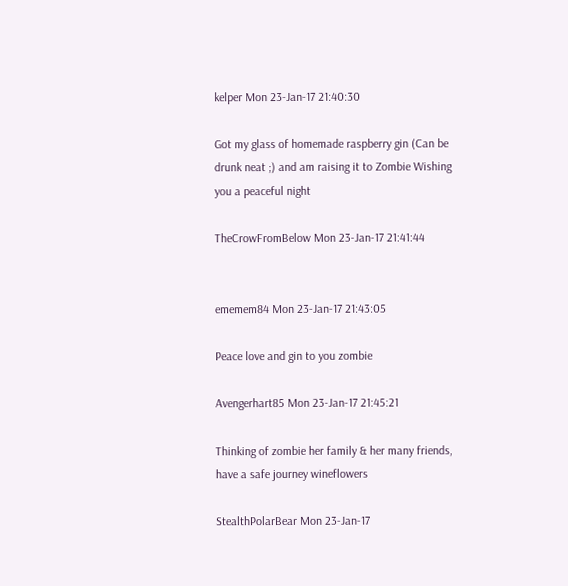kelper Mon 23-Jan-17 21:40:30

Got my glass of homemade raspberry gin (Can be drunk neat ;) and am raising it to Zombie Wishing you a peaceful night

TheCrowFromBelow Mon 23-Jan-17 21:41:44


ememem84 Mon 23-Jan-17 21:43:05

Peace love and gin to you zombie

Avengerhart85 Mon 23-Jan-17 21:45:21

Thinking of zombie her family & her many friends, have a safe journey wineflowers

StealthPolarBear Mon 23-Jan-17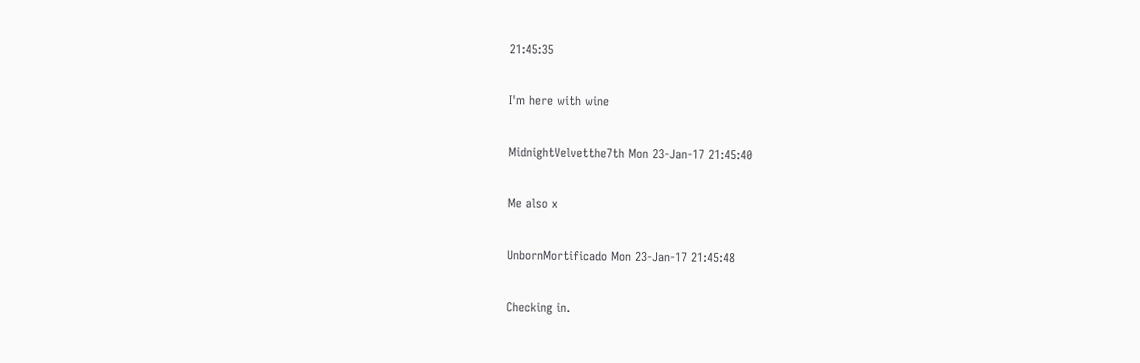21:45:35

I'm here with wine

MidnightVelvetthe7th Mon 23-Jan-17 21:45:40

Me also x

UnbornMortificado Mon 23-Jan-17 21:45:48

Checking in.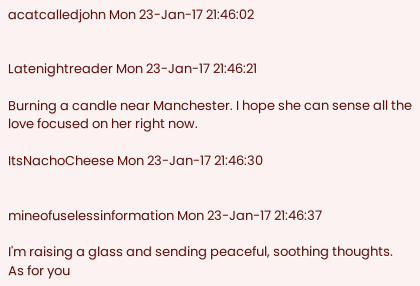acatcalledjohn Mon 23-Jan-17 21:46:02


Latenightreader Mon 23-Jan-17 21:46:21

Burning a candle near Manchester. I hope she can sense all the love focused on her right now.

ItsNachoCheese Mon 23-Jan-17 21:46:30


mineofuselessinformation Mon 23-Jan-17 21:46:37

I'm raising a glass and sending peaceful, soothing thoughts.
As for you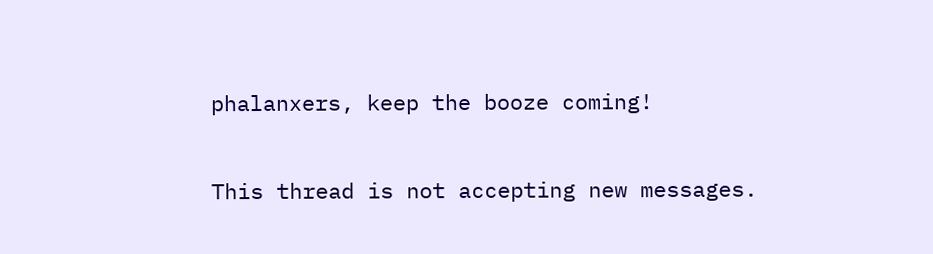phalanxers, keep the booze coming!

This thread is not accepting new messages.